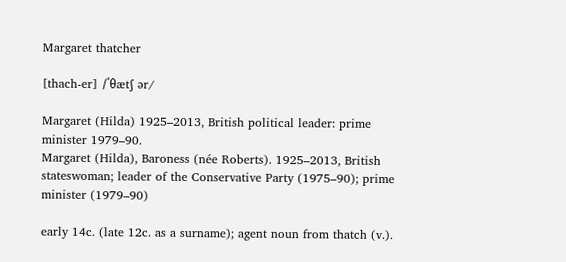Margaret thatcher

[thach-er] /ˈθætʃ ər/

Margaret (Hilda) 1925–2013, British political leader: prime minister 1979–90.
Margaret (Hilda), Baroness (née Roberts). 1925–2013, British stateswoman; leader of the Conservative Party (1975–90); prime minister (1979–90)

early 14c. (late 12c. as a surname); agent noun from thatch (v.).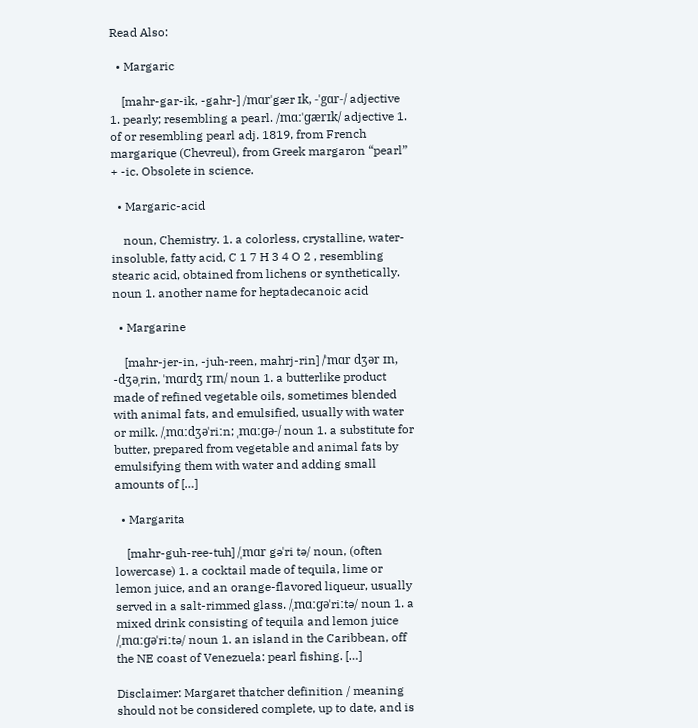Read Also:

  • Margaric

    [mahr-gar-ik, -gahr-] /mɑrˈgær ɪk, -ˈgɑr-/ adjective 1. pearly; resembling a pearl. /mɑːˈɡærɪk/ adjective 1. of or resembling pearl adj. 1819, from French margarique (Chevreul), from Greek margaron “pearl” + -ic. Obsolete in science.

  • Margaric-acid

    noun, Chemistry. 1. a colorless, crystalline, water-insoluble, fatty acid, C 1 7 H 3 4 O 2 , resembling stearic acid, obtained from lichens or synthetically. noun 1. another name for heptadecanoic acid

  • Margarine

    [mahr-jer-in, -juh-reen, mahrj-rin] /ˈmɑr dʒər ɪn, -dʒəˌrin, ˈmɑrdʒ rɪn/ noun 1. a butterlike product made of refined vegetable oils, sometimes blended with animal fats, and emulsified, usually with water or milk. /ˌmɑːdʒəˈriːn; ˌmɑːɡə-/ noun 1. a substitute for butter, prepared from vegetable and animal fats by emulsifying them with water and adding small amounts of […]

  • Margarita

    [mahr-guh-ree-tuh] /ˌmɑr gəˈri tə/ noun, (often lowercase) 1. a cocktail made of tequila, lime or lemon juice, and an orange-flavored liqueur, usually served in a salt-rimmed glass. /ˌmɑːɡəˈriːtə/ noun 1. a mixed drink consisting of tequila and lemon juice /ˌmɑːɡəˈriːtə/ noun 1. an island in the Caribbean, off the NE coast of Venezuela: pearl fishing. […]

Disclaimer: Margaret thatcher definition / meaning should not be considered complete, up to date, and is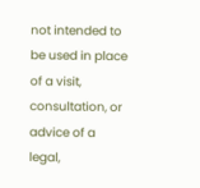not intended to be used in place of a visit, consultation, or advice of a legal,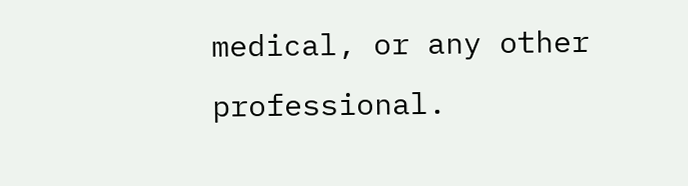medical, or any other professional.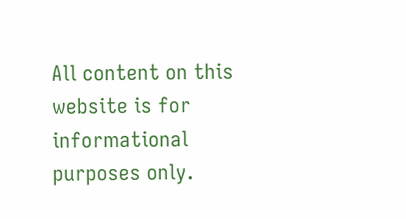All content on this website is for informational purposes only.